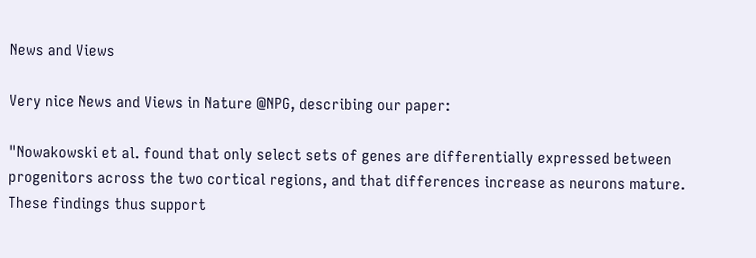News and Views

Very nice News and Views in Nature @NPG, describing our paper:

"Nowakowski et al. found that only select sets of genes are differentially expressed between progenitors across the two cortical regions, and that differences increase as neurons mature. These findings thus support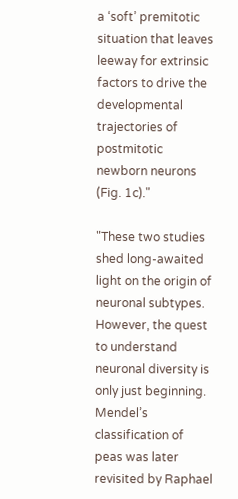a ‘soft’ premitotic situation that leaves leeway for extrinsic factors to drive the developmental trajectories of postmitotic newborn neurons (Fig. 1c)."

"These two studies shed long-awaited light on the origin of neuronal subtypes. However, the quest to understand neuronal diversity is only just beginning. Mendel’s classification of peas was later revisited by Raphael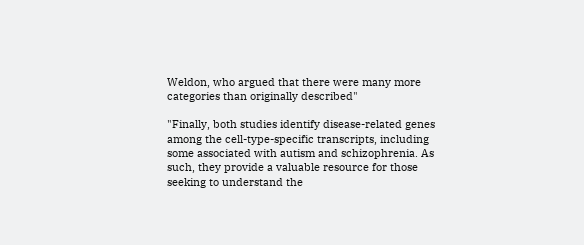Weldon, who argued that there were many more categories than originally described"

"Finally, both studies identify disease-related genes among the cell-type-specific transcripts, including some associated with autism and schizophrenia. As such, they provide a valuable resource for those seeking to understand the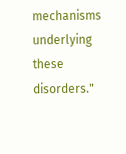mechanisms underlying these disorders."